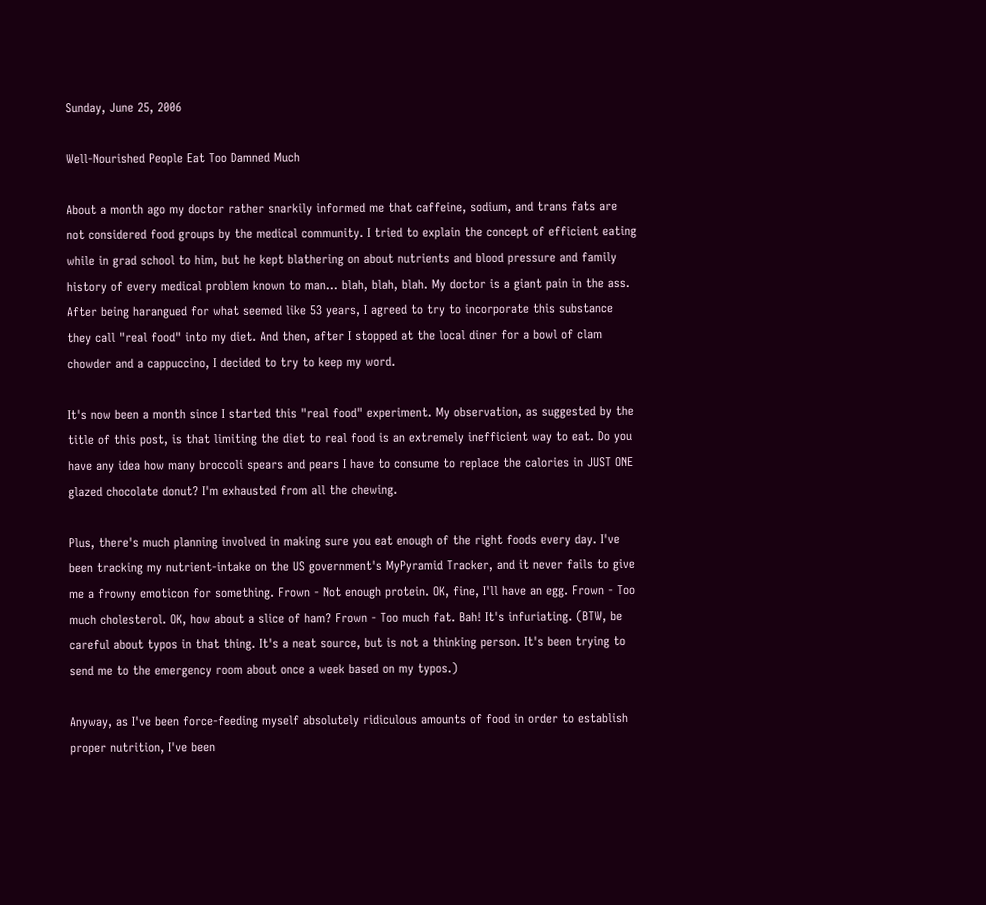Sunday, June 25, 2006

Well-Nourished People Eat Too Damned Much

About a month ago my doctor rather snarkily informed me that caffeine, sodium, and trans fats are not considered food groups by the medical community. I tried to explain the concept of efficient eating while in grad school to him, but he kept blathering on about nutrients and blood pressure and family history of every medical problem known to man... blah, blah, blah. My doctor is a giant pain in the ass. After being harangued for what seemed like 53 years, I agreed to try to incorporate this substance they call "real food" into my diet. And then, after I stopped at the local diner for a bowl of clam chowder and a cappuccino, I decided to try to keep my word.

It's now been a month since I started this "real food" experiment. My observation, as suggested by the title of this post, is that limiting the diet to real food is an extremely inefficient way to eat. Do you have any idea how many broccoli spears and pears I have to consume to replace the calories in JUST ONE glazed chocolate donut? I'm exhausted from all the chewing.

Plus, there's much planning involved in making sure you eat enough of the right foods every day. I've been tracking my nutrient-intake on the US government's MyPyramid Tracker, and it never fails to give me a frowny emoticon for something. Frown - Not enough protein. OK, fine, I'll have an egg. Frown - Too much cholesterol. OK, how about a slice of ham? Frown - Too much fat. Bah! It's infuriating. (BTW, be careful about typos in that thing. It's a neat source, but is not a thinking person. It's been trying to send me to the emergency room about once a week based on my typos.)

Anyway, as I've been force-feeding myself absolutely ridiculous amounts of food in order to establish proper nutrition, I've been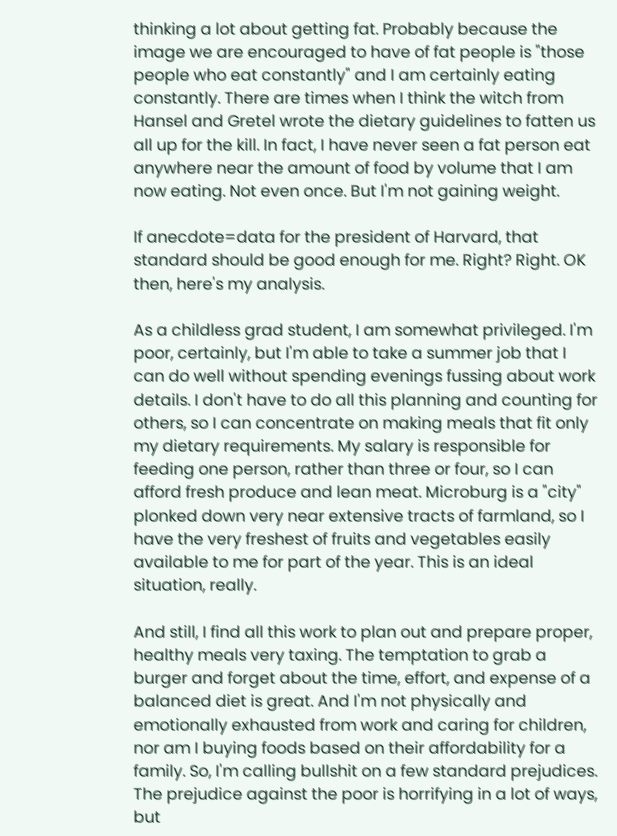thinking a lot about getting fat. Probably because the image we are encouraged to have of fat people is "those people who eat constantly" and I am certainly eating constantly. There are times when I think the witch from Hansel and Gretel wrote the dietary guidelines to fatten us all up for the kill. In fact, I have never seen a fat person eat anywhere near the amount of food by volume that I am now eating. Not even once. But I'm not gaining weight.

If anecdote=data for the president of Harvard, that standard should be good enough for me. Right? Right. OK then, here's my analysis.

As a childless grad student, I am somewhat privileged. I'm poor, certainly, but I'm able to take a summer job that I can do well without spending evenings fussing about work details. I don't have to do all this planning and counting for others, so I can concentrate on making meals that fit only my dietary requirements. My salary is responsible for feeding one person, rather than three or four, so I can afford fresh produce and lean meat. Microburg is a "city" plonked down very near extensive tracts of farmland, so I have the very freshest of fruits and vegetables easily available to me for part of the year. This is an ideal situation, really.

And still, I find all this work to plan out and prepare proper, healthy meals very taxing. The temptation to grab a burger and forget about the time, effort, and expense of a balanced diet is great. And I'm not physically and emotionally exhausted from work and caring for children, nor am I buying foods based on their affordability for a family. So, I'm calling bullshit on a few standard prejudices. The prejudice against the poor is horrifying in a lot of ways, but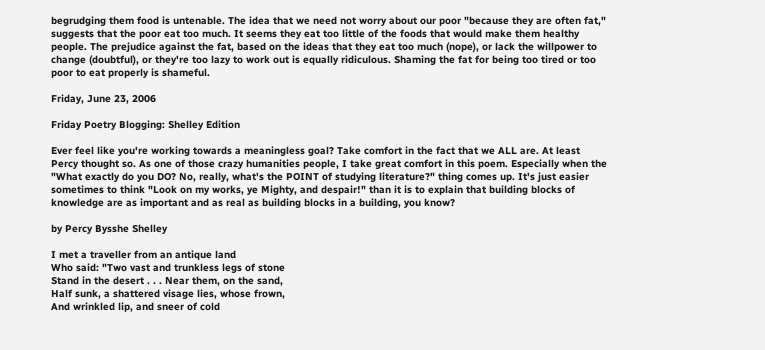begrudging them food is untenable. The idea that we need not worry about our poor "because they are often fat," suggests that the poor eat too much. It seems they eat too little of the foods that would make them healthy people. The prejudice against the fat, based on the ideas that they eat too much (nope), or lack the willpower to change (doubtful), or they're too lazy to work out is equally ridiculous. Shaming the fat for being too tired or too poor to eat properly is shameful.

Friday, June 23, 2006

Friday Poetry Blogging: Shelley Edition

Ever feel like you're working towards a meaningless goal? Take comfort in the fact that we ALL are. At least Percy thought so. As one of those crazy humanities people, I take great comfort in this poem. Especially when the "What exactly do you DO? No, really, what's the POINT of studying literature?" thing comes up. It's just easier sometimes to think "Look on my works, ye Mighty, and despair!" than it is to explain that building blocks of knowledge are as important and as real as building blocks in a building, you know?

by Percy Bysshe Shelley

I met a traveller from an antique land
Who said: "Two vast and trunkless legs of stone
Stand in the desert . . . Near them, on the sand,
Half sunk, a shattered visage lies, whose frown,
And wrinkled lip, and sneer of cold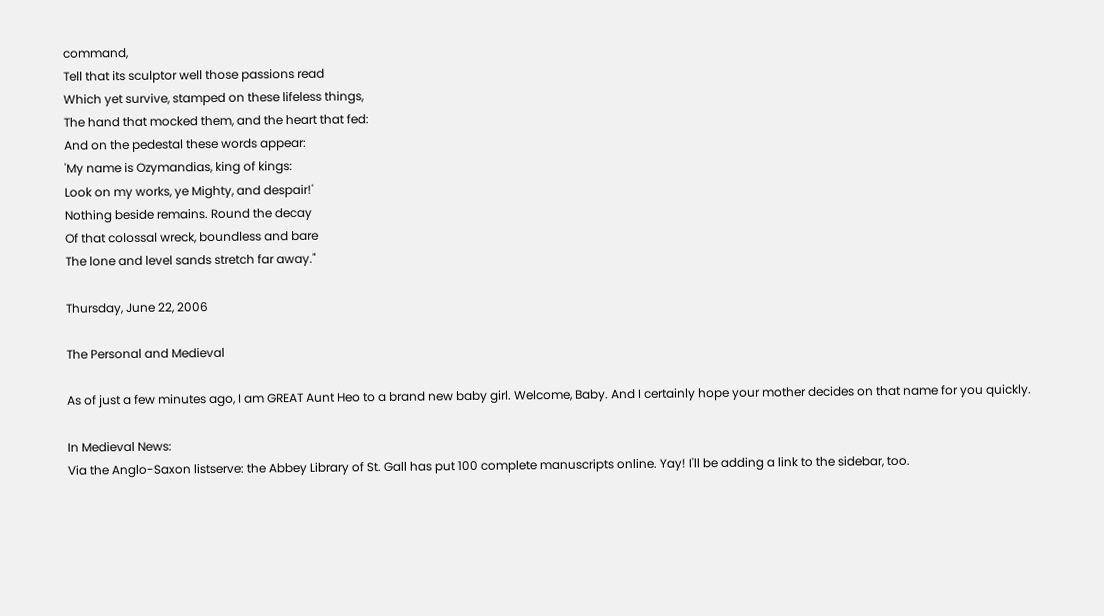command,
Tell that its sculptor well those passions read
Which yet survive, stamped on these lifeless things,
The hand that mocked them, and the heart that fed:
And on the pedestal these words appear:
'My name is Ozymandias, king of kings:
Look on my works, ye Mighty, and despair!'
Nothing beside remains. Round the decay
Of that colossal wreck, boundless and bare
The lone and level sands stretch far away."

Thursday, June 22, 2006

The Personal and Medieval

As of just a few minutes ago, I am GREAT Aunt Heo to a brand new baby girl. Welcome, Baby. And I certainly hope your mother decides on that name for you quickly.

In Medieval News:
Via the Anglo-Saxon listserve: the Abbey Library of St. Gall has put 100 complete manuscripts online. Yay! I'll be adding a link to the sidebar, too.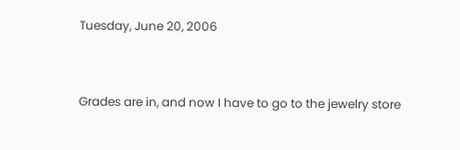Tuesday, June 20, 2006


Grades are in, and now I have to go to the jewelry store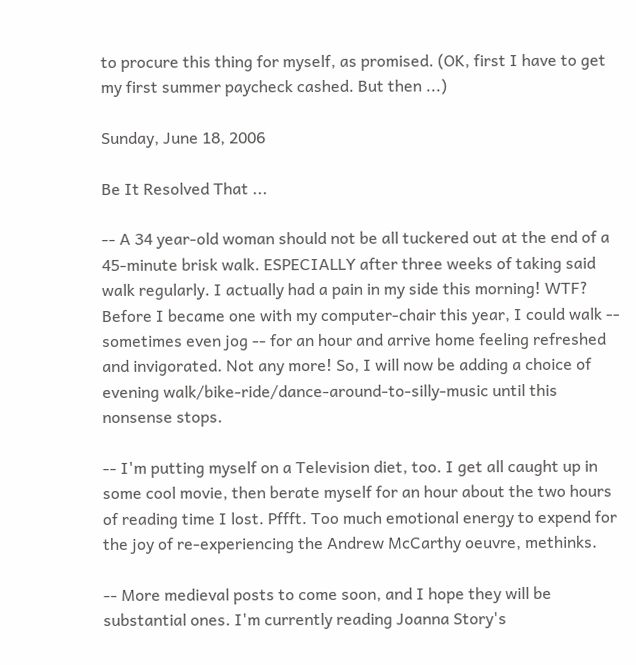to procure this thing for myself, as promised. (OK, first I have to get my first summer paycheck cashed. But then ...)

Sunday, June 18, 2006

Be It Resolved That ...

-- A 34 year-old woman should not be all tuckered out at the end of a 45-minute brisk walk. ESPECIALLY after three weeks of taking said walk regularly. I actually had a pain in my side this morning! WTF? Before I became one with my computer-chair this year, I could walk -- sometimes even jog -- for an hour and arrive home feeling refreshed and invigorated. Not any more! So, I will now be adding a choice of evening walk/bike-ride/dance-around-to-silly-music until this nonsense stops.

-- I'm putting myself on a Television diet, too. I get all caught up in some cool movie, then berate myself for an hour about the two hours of reading time I lost. Pffft. Too much emotional energy to expend for the joy of re-experiencing the Andrew McCarthy oeuvre, methinks.

-- More medieval posts to come soon, and I hope they will be substantial ones. I'm currently reading Joanna Story's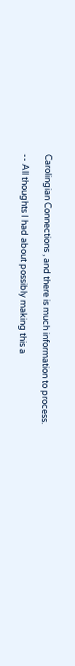Carolingian Connections , and there is much information to process.

-- All thoughts I had about possibly making this a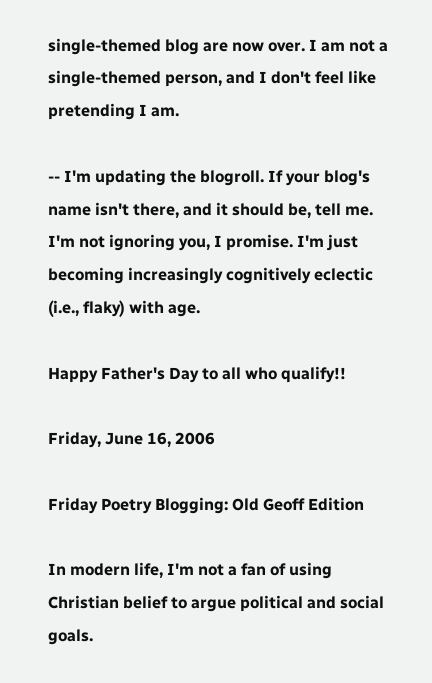single-themed blog are now over. I am not a single-themed person, and I don't feel like pretending I am.

-- I'm updating the blogroll. If your blog's name isn't there, and it should be, tell me. I'm not ignoring you, I promise. I'm just becoming increasingly cognitively eclectic (i.e., flaky) with age.

Happy Father's Day to all who qualify!!

Friday, June 16, 2006

Friday Poetry Blogging: Old Geoff Edition

In modern life, I'm not a fan of using Christian belief to argue political and social goals.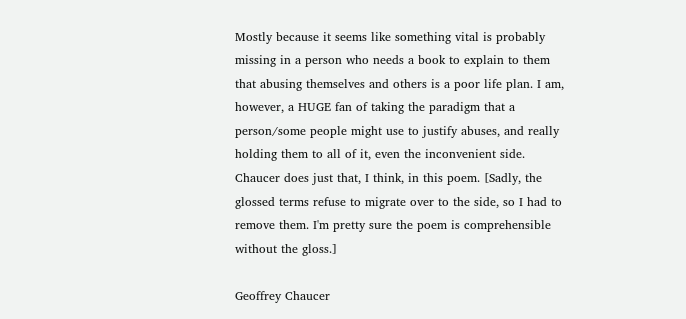Mostly because it seems like something vital is probably missing in a person who needs a book to explain to them that abusing themselves and others is a poor life plan. I am, however, a HUGE fan of taking the paradigm that a person/some people might use to justify abuses, and really holding them to all of it, even the inconvenient side. Chaucer does just that, I think, in this poem. [Sadly, the glossed terms refuse to migrate over to the side, so I had to remove them. I'm pretty sure the poem is comprehensible without the gloss.]

Geoffrey Chaucer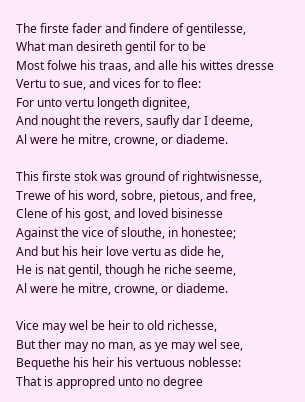The firste fader and findere of gentilesse,
What man desireth gentil for to be
Most folwe his traas, and alle his wittes dresse
Vertu to sue, and vices for to flee:
For unto vertu longeth dignitee,
And nought the revers, saufly dar I deeme,
Al were he mitre, crowne, or diademe.

This firste stok was ground of rightwisnesse,
Trewe of his word, sobre, pietous, and free,
Clene of his gost, and loved bisinesse
Against the vice of slouthe, in honestee;
And but his heir love vertu as dide he,
He is nat gentil, though he riche seeme,
Al were he mitre, crowne, or diademe.

Vice may wel be heir to old richesse,
But ther may no man, as ye may wel see,
Bequethe his heir his vertuous noblesse:
That is appropred unto no degree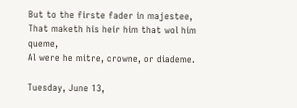But to the firste fader in majestee,
That maketh his heir him that wol him queme,
Al were he mitre, crowne, or diademe.

Tuesday, June 13,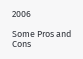2006

Some Pros and Cons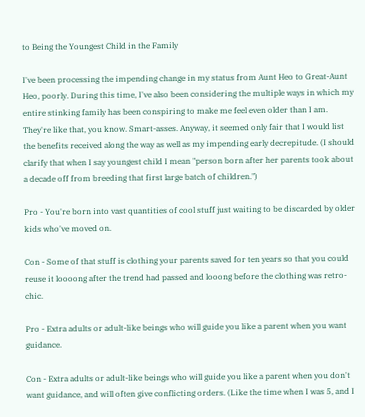to Being the Youngest Child in the Family

I've been processing the impending change in my status from Aunt Heo to Great-Aunt Heo, poorly. During this time, I've also been considering the multiple ways in which my entire stinking family has been conspiring to make me feel even older than I am. They're like that, you know. Smart-asses. Anyway, it seemed only fair that I would list the benefits received along the way as well as my impending early decrepitude. (I should clarify that when I say youngest child I mean "person born after her parents took about a decade off from breeding that first large batch of children.")

Pro - You're born into vast quantities of cool stuff just waiting to be discarded by older kids who've moved on.

Con - Some of that stuff is clothing your parents saved for ten years so that you could reuse it loooong after the trend had passed and looong before the clothing was retro-chic.

Pro - Extra adults or adult-like beings who will guide you like a parent when you want guidance.

Con - Extra adults or adult-like beings who will guide you like a parent when you don't want guidance, and will often give conflicting orders. (Like the time when I was 5, and I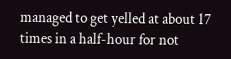managed to get yelled at about 17 times in a half-hour for not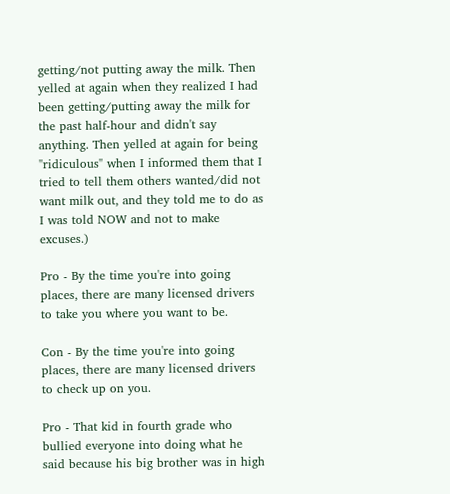getting/not putting away the milk. Then yelled at again when they realized I had been getting/putting away the milk for the past half-hour and didn't say anything. Then yelled at again for being "ridiculous" when I informed them that I tried to tell them others wanted/did not want milk out, and they told me to do as I was told NOW and not to make excuses.)

Pro - By the time you're into going places, there are many licensed drivers to take you where you want to be.

Con - By the time you're into going places, there are many licensed drivers to check up on you.

Pro - That kid in fourth grade who bullied everyone into doing what he said because his big brother was in high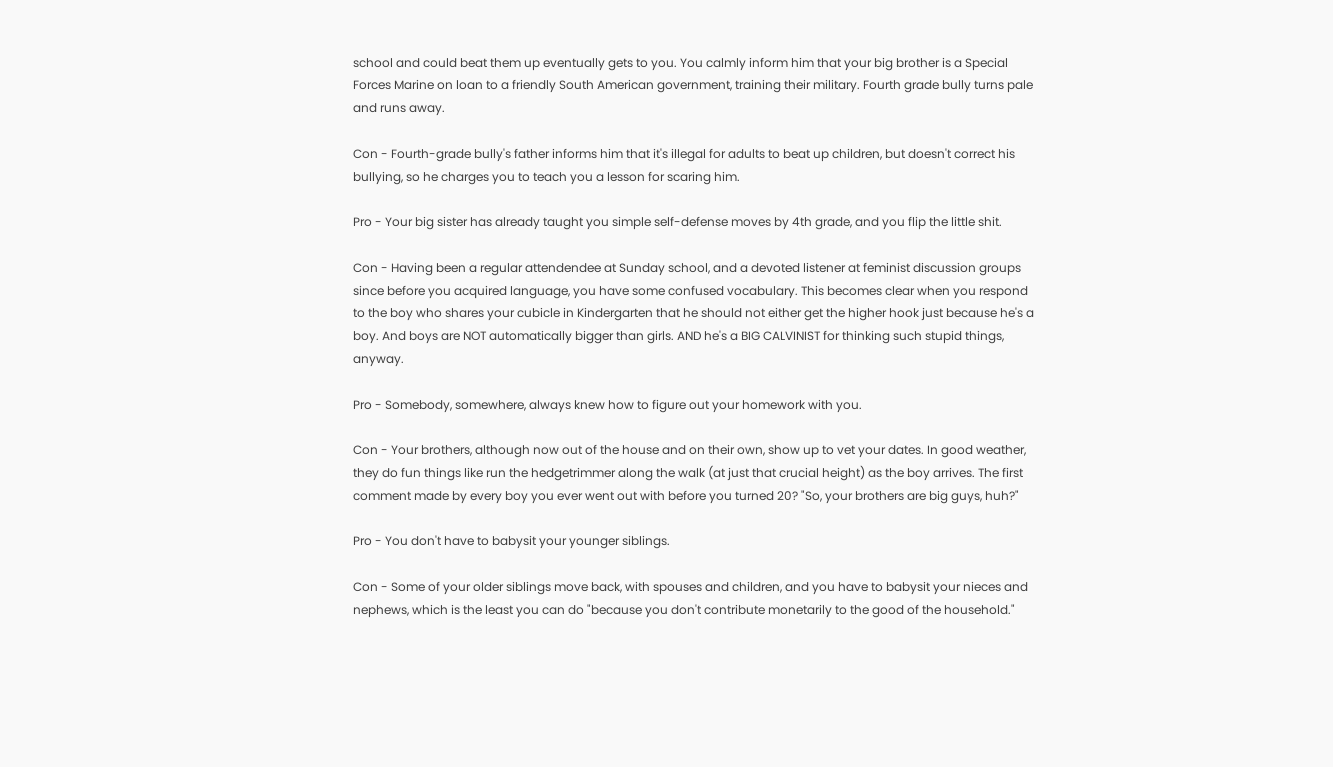school and could beat them up eventually gets to you. You calmly inform him that your big brother is a Special Forces Marine on loan to a friendly South American government, training their military. Fourth grade bully turns pale and runs away.

Con - Fourth-grade bully's father informs him that it's illegal for adults to beat up children, but doesn't correct his bullying, so he charges you to teach you a lesson for scaring him.

Pro - Your big sister has already taught you simple self-defense moves by 4th grade, and you flip the little shit.

Con - Having been a regular attendendee at Sunday school, and a devoted listener at feminist discussion groups since before you acquired language, you have some confused vocabulary. This becomes clear when you respond to the boy who shares your cubicle in Kindergarten that he should not either get the higher hook just because he's a boy. And boys are NOT automatically bigger than girls. AND he's a BIG CALVINIST for thinking such stupid things, anyway.

Pro - Somebody, somewhere, always knew how to figure out your homework with you.

Con - Your brothers, although now out of the house and on their own, show up to vet your dates. In good weather, they do fun things like run the hedgetrimmer along the walk (at just that crucial height) as the boy arrives. The first comment made by every boy you ever went out with before you turned 20? "So, your brothers are big guys, huh?"

Pro - You don't have to babysit your younger siblings.

Con - Some of your older siblings move back, with spouses and children, and you have to babysit your nieces and nephews, which is the least you can do "because you don't contribute monetarily to the good of the household."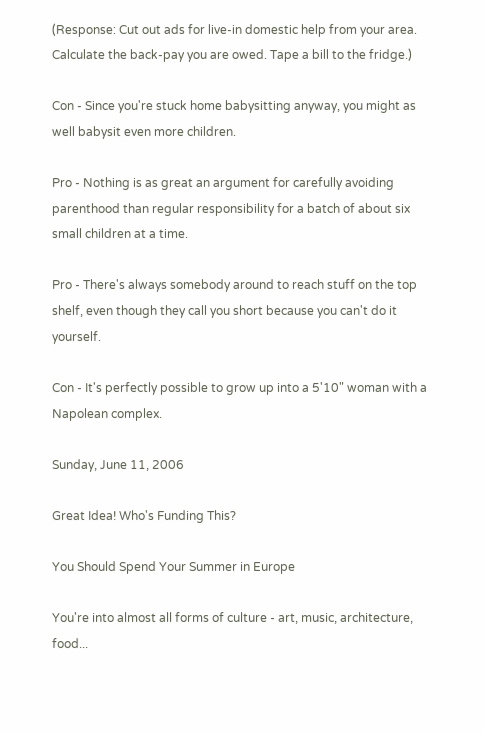(Response: Cut out ads for live-in domestic help from your area. Calculate the back-pay you are owed. Tape a bill to the fridge.)

Con - Since you're stuck home babysitting anyway, you might as well babysit even more children.

Pro - Nothing is as great an argument for carefully avoiding parenthood than regular responsibility for a batch of about six small children at a time.

Pro - There's always somebody around to reach stuff on the top shelf, even though they call you short because you can't do it yourself.

Con - It's perfectly possible to grow up into a 5'10" woman with a Napolean complex.

Sunday, June 11, 2006

Great Idea! Who's Funding This?

You Should Spend Your Summer in Europe

You're into almost all forms of culture - art, music, architecture, food...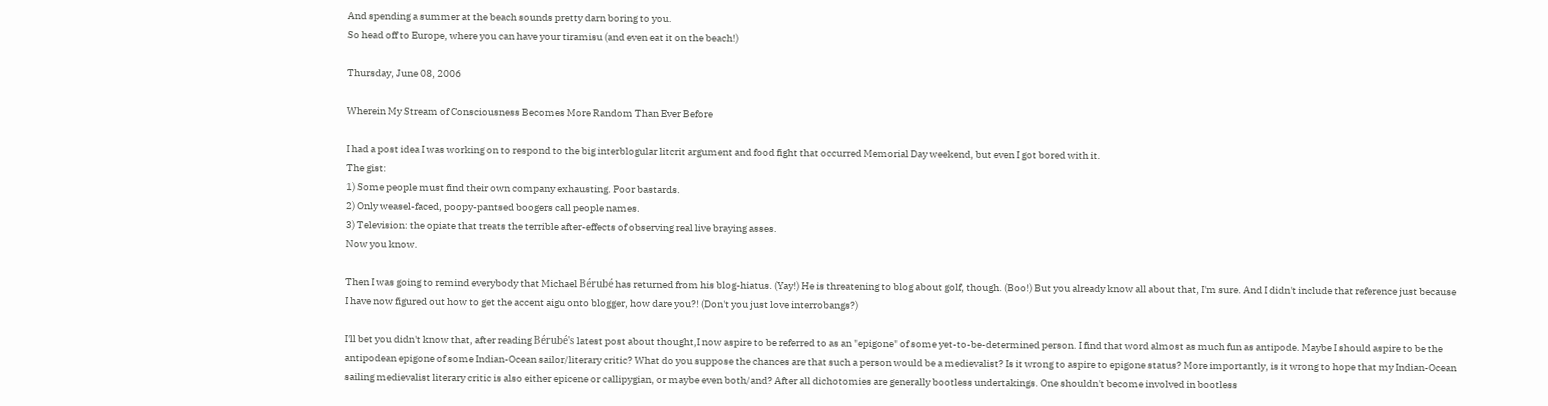And spending a summer at the beach sounds pretty darn boring to you.
So head off to Europe, where you can have your tiramisu (and even eat it on the beach!)

Thursday, June 08, 2006

Wherein My Stream of Consciousness Becomes More Random Than Ever Before

I had a post idea I was working on to respond to the big interblogular litcrit argument and food fight that occurred Memorial Day weekend, but even I got bored with it.
The gist:
1) Some people must find their own company exhausting. Poor bastards.
2) Only weasel-faced, poopy-pantsed boogers call people names.
3) Television: the opiate that treats the terrible after-effects of observing real live braying asses.
Now you know.

Then I was going to remind everybody that Michael Bérubé has returned from his blog-hiatus. (Yay!) He is threatening to blog about golf, though. (Boo!) But you already know all about that, I'm sure. And I didn't include that reference just because I have now figured out how to get the accent aigu onto blogger, how dare you?! (Don't you just love interrobangs?)

I'll bet you didn't know that, after reading Bérubé's latest post about thought,I now aspire to be referred to as an "epigone" of some yet-to-be-determined person. I find that word almost as much fun as antipode. Maybe I should aspire to be the antipodean epigone of some Indian-Ocean sailor/literary critic? What do you suppose the chances are that such a person would be a medievalist? Is it wrong to aspire to epigone status? More importantly, is it wrong to hope that my Indian-Ocean sailing medievalist literary critic is also either epicene or callipygian, or maybe even both/and? After all dichotomies are generally bootless undertakings. One shouldn't become involved in bootless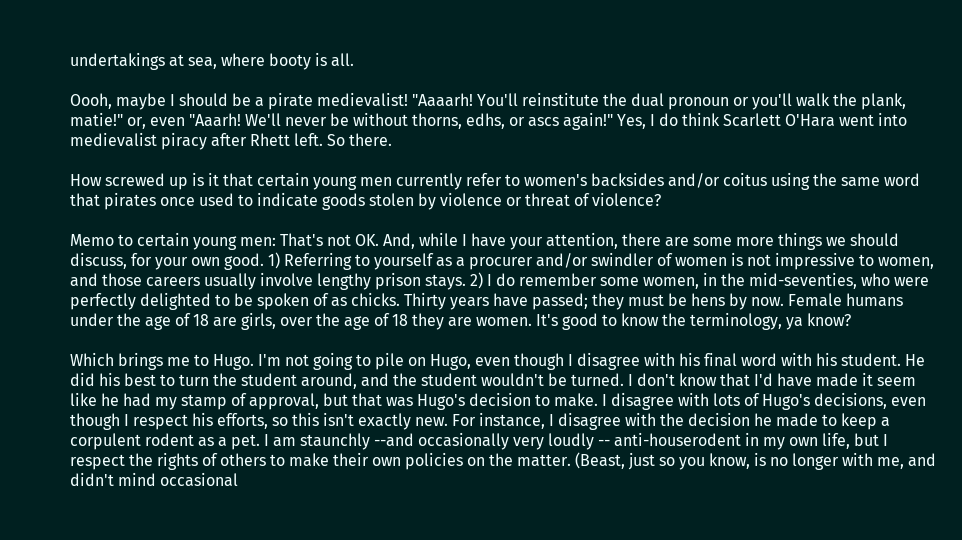undertakings at sea, where booty is all.

Oooh, maybe I should be a pirate medievalist! "Aaaarh! You'll reinstitute the dual pronoun or you'll walk the plank, matie!" or, even "Aaarh! We'll never be without thorns, edhs, or ascs again!" Yes, I do think Scarlett O'Hara went into medievalist piracy after Rhett left. So there.

How screwed up is it that certain young men currently refer to women's backsides and/or coitus using the same word that pirates once used to indicate goods stolen by violence or threat of violence?

Memo to certain young men: That's not OK. And, while I have your attention, there are some more things we should discuss, for your own good. 1) Referring to yourself as a procurer and/or swindler of women is not impressive to women, and those careers usually involve lengthy prison stays. 2) I do remember some women, in the mid-seventies, who were perfectly delighted to be spoken of as chicks. Thirty years have passed; they must be hens by now. Female humans under the age of 18 are girls, over the age of 18 they are women. It's good to know the terminology, ya know?

Which brings me to Hugo. I'm not going to pile on Hugo, even though I disagree with his final word with his student. He did his best to turn the student around, and the student wouldn't be turned. I don't know that I'd have made it seem like he had my stamp of approval, but that was Hugo's decision to make. I disagree with lots of Hugo's decisions, even though I respect his efforts, so this isn't exactly new. For instance, I disagree with the decision he made to keep a corpulent rodent as a pet. I am staunchly --and occasionally very loudly -- anti-houserodent in my own life, but I respect the rights of others to make their own policies on the matter. (Beast, just so you know, is no longer with me, and didn't mind occasional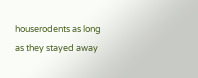houserodents as long as they stayed away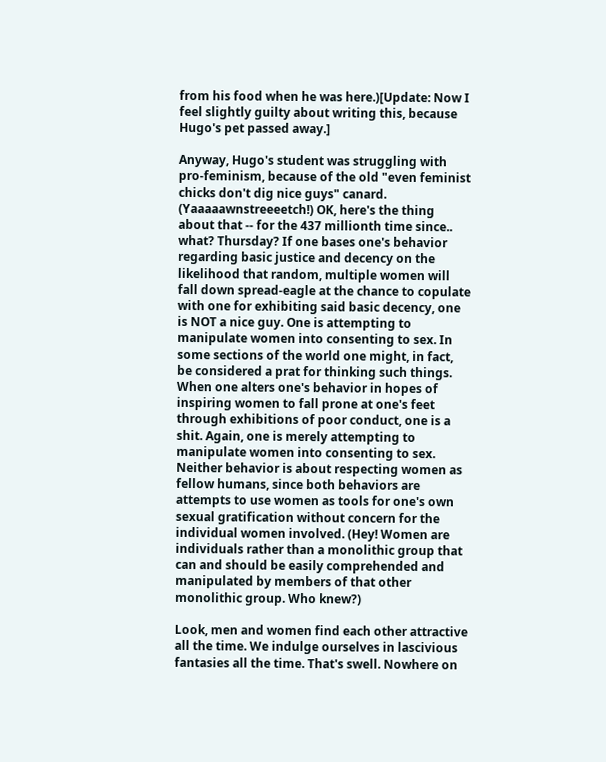from his food when he was here.)[Update: Now I feel slightly guilty about writing this, because Hugo's pet passed away.]

Anyway, Hugo's student was struggling with pro-feminism, because of the old "even feminist chicks don't dig nice guys" canard. (Yaaaaawnstreeeetch!) OK, here's the thing about that -- for the 437 millionth time since.. what? Thursday? If one bases one's behavior regarding basic justice and decency on the likelihood that random, multiple women will fall down spread-eagle at the chance to copulate with one for exhibiting said basic decency, one is NOT a nice guy. One is attempting to manipulate women into consenting to sex. In some sections of the world one might, in fact, be considered a prat for thinking such things. When one alters one's behavior in hopes of inspiring women to fall prone at one's feet through exhibitions of poor conduct, one is a shit. Again, one is merely attempting to manipulate women into consenting to sex. Neither behavior is about respecting women as fellow humans, since both behaviors are attempts to use women as tools for one's own sexual gratification without concern for the individual women involved. (Hey! Women are individuals rather than a monolithic group that can and should be easily comprehended and manipulated by members of that other monolithic group. Who knew?)

Look, men and women find each other attractive all the time. We indulge ourselves in lascivious fantasies all the time. That's swell. Nowhere on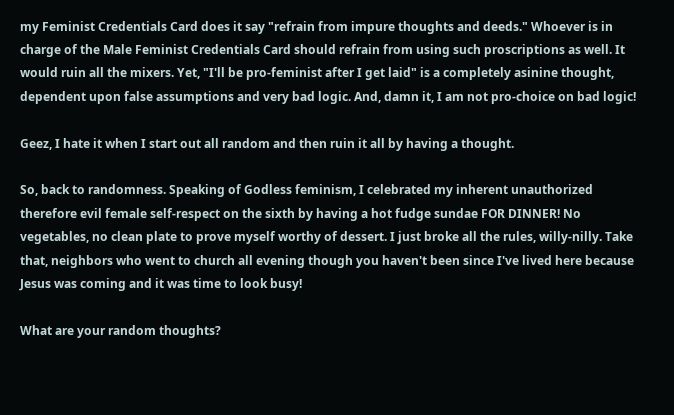my Feminist Credentials Card does it say "refrain from impure thoughts and deeds." Whoever is in charge of the Male Feminist Credentials Card should refrain from using such proscriptions as well. It would ruin all the mixers. Yet, "I'll be pro-feminist after I get laid" is a completely asinine thought, dependent upon false assumptions and very bad logic. And, damn it, I am not pro-choice on bad logic!

Geez, I hate it when I start out all random and then ruin it all by having a thought.

So, back to randomness. Speaking of Godless feminism, I celebrated my inherent unauthorized therefore evil female self-respect on the sixth by having a hot fudge sundae FOR DINNER! No vegetables, no clean plate to prove myself worthy of dessert. I just broke all the rules, willy-nilly. Take that, neighbors who went to church all evening though you haven't been since I've lived here because Jesus was coming and it was time to look busy!

What are your random thoughts?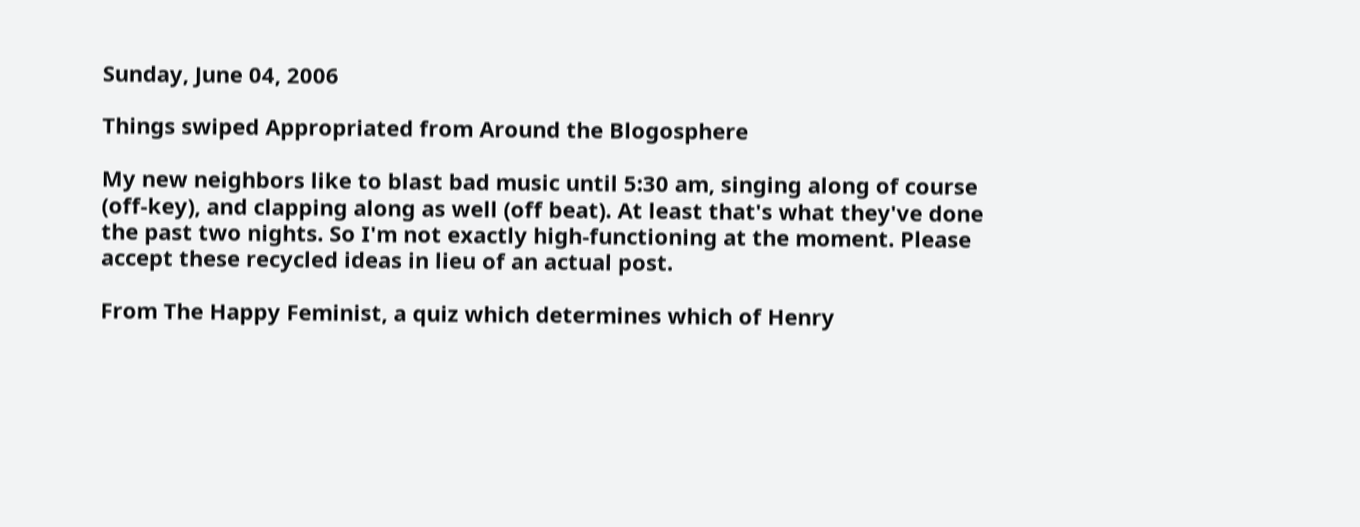Sunday, June 04, 2006

Things swiped Appropriated from Around the Blogosphere

My new neighbors like to blast bad music until 5:30 am, singing along of course (off-key), and clapping along as well (off beat). At least that's what they've done the past two nights. So I'm not exactly high-functioning at the moment. Please accept these recycled ideas in lieu of an actual post.

From The Happy Feminist, a quiz which determines which of Henry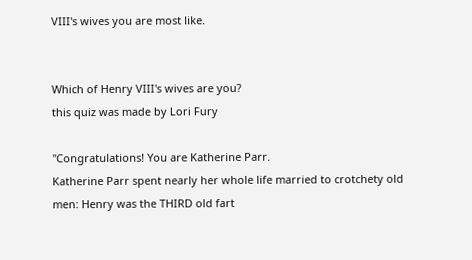VIII's wives you are most like.


Which of Henry VIII's wives are you?
this quiz was made by Lori Fury

"Congratulations! You are Katherine Parr.
Katherine Parr spent nearly her whole life married to crotchety old men: Henry was the THIRD old fart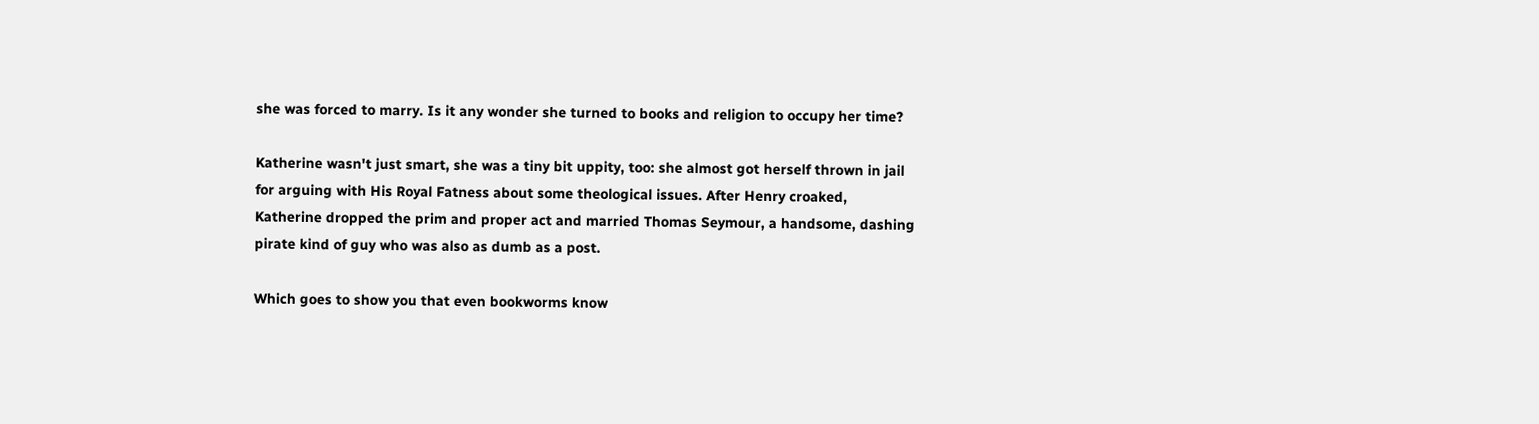she was forced to marry. Is it any wonder she turned to books and religion to occupy her time?

Katherine wasn't just smart, she was a tiny bit uppity, too: she almost got herself thrown in jail for arguing with His Royal Fatness about some theological issues. After Henry croaked, Katherine dropped the prim and proper act and married Thomas Seymour, a handsome, dashing pirate kind of guy who was also as dumb as a post.

Which goes to show you that even bookworms know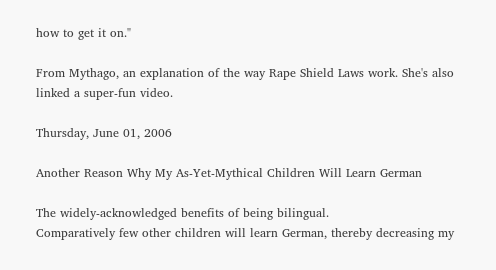how to get it on."

From Mythago, an explanation of the way Rape Shield Laws work. She's also linked a super-fun video.

Thursday, June 01, 2006

Another Reason Why My As-Yet-Mythical Children Will Learn German

The widely-acknowledged benefits of being bilingual.
Comparatively few other children will learn German, thereby decreasing my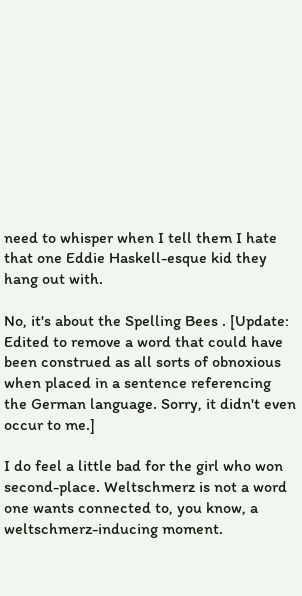need to whisper when I tell them I hate that one Eddie Haskell-esque kid they hang out with.

No, it's about the Spelling Bees . [Update: Edited to remove a word that could have been construed as all sorts of obnoxious when placed in a sentence referencing the German language. Sorry, it didn't even occur to me.]

I do feel a little bad for the girl who won second-place. Weltschmerz is not a word one wants connected to, you know, a weltschmerz-inducing moment.